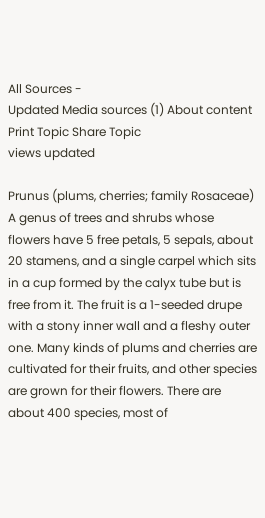All Sources -
Updated Media sources (1) About content Print Topic Share Topic
views updated

Prunus (plums, cherries; family Rosaceae) A genus of trees and shrubs whose flowers have 5 free petals, 5 sepals, about 20 stamens, and a single carpel which sits in a cup formed by the calyx tube but is free from it. The fruit is a 1-seeded drupe with a stony inner wall and a fleshy outer one. Many kinds of plums and cherries are cultivated for their fruits, and other species are grown for their flowers. There are about 400 species, most of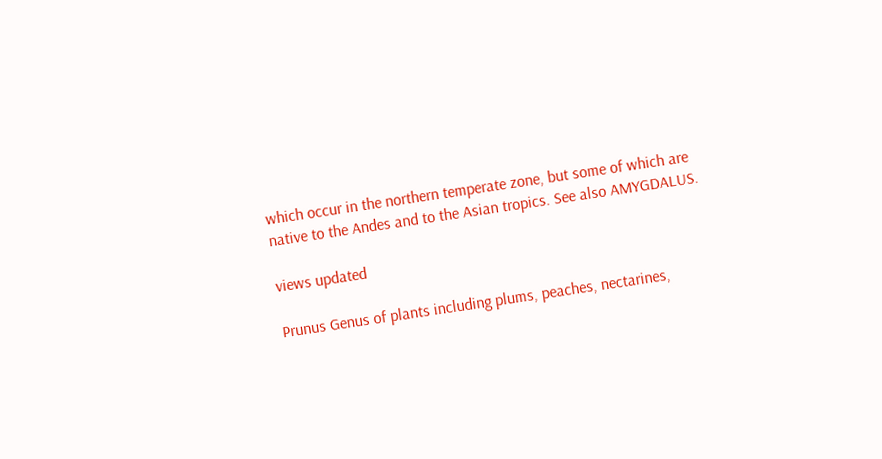which occur in the northern temperate zone, but some of which are native to the Andes and to the Asian tropics. See also AMYGDALUS.

views updated

Prunus Genus of plants including plums, peaches, nectarines,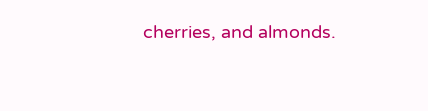cherries, and almonds.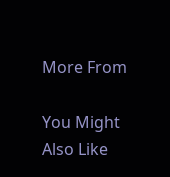More From

You Might Also Like